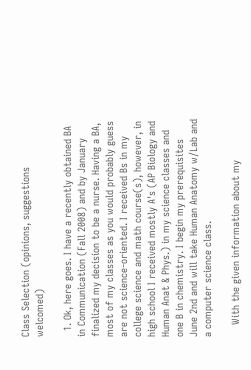Class Selection (opinions, suggestions welcomed)

  1. Ok, here goes. I have a recently obtained BA in Communication (Fall 2008) and by January finalized my decision to be a nurse. Having a BA, most of my classes as you would probably guess are not science-oriented. I received Bs in my college science and math course(s), however, in high school I received mostly A's (AP Biology and Human Anat & Phys.) in my science classes and one B in chemistry. I begin my prerequisites June 2nd and will take Human Anatomy w/Lab and a computer science class.

    With the given information about my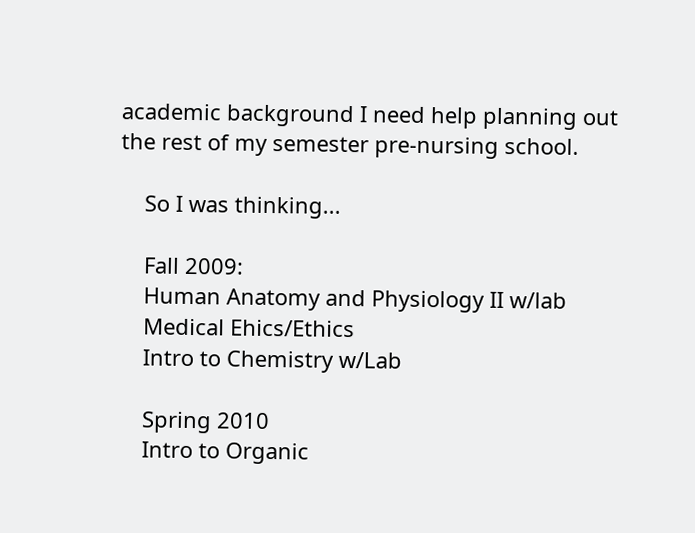academic background I need help planning out the rest of my semester pre-nursing school.

    So I was thinking...

    Fall 2009:
    Human Anatomy and Physiology II w/lab
    Medical Ehics/Ethics
    Intro to Chemistry w/Lab

    Spring 2010
    Intro to Organic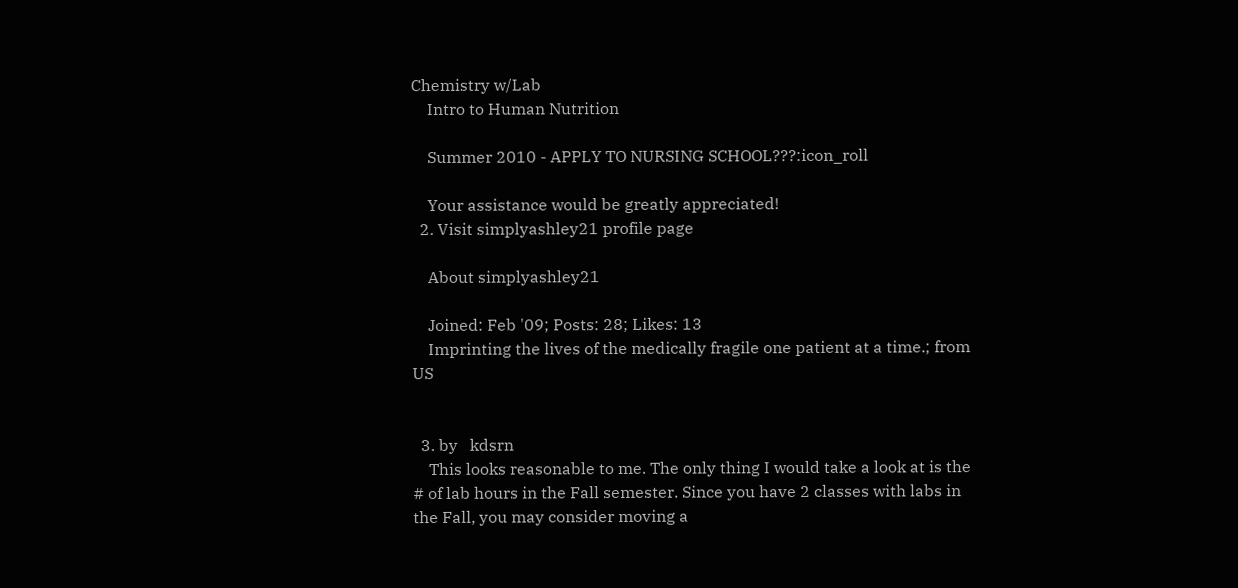Chemistry w/Lab
    Intro to Human Nutrition

    Summer 2010 - APPLY TO NURSING SCHOOL???:icon_roll

    Your assistance would be greatly appreciated!
  2. Visit simplyashley21 profile page

    About simplyashley21

    Joined: Feb '09; Posts: 28; Likes: 13
    Imprinting the lives of the medically fragile one patient at a time.; from US


  3. by   kdsrn
    This looks reasonable to me. The only thing I would take a look at is the # of lab hours in the Fall semester. Since you have 2 classes with labs in the Fall, you may consider moving a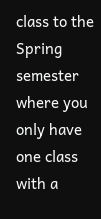class to the Spring semester where you only have one class with a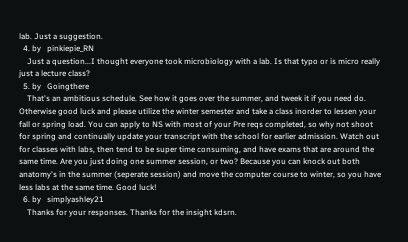lab. Just a suggestion.
  4. by   pinkiepie_RN
    Just a question...I thought everyone took microbiology with a lab. Is that typo or is micro really just a lecture class?
  5. by   Goingthere
    That's an ambitious schedule. See how it goes over the summer, and tweek it if you need do. Otherwise good luck and please utilize the winter semester and take a class inorder to lessen your fall or spring load. You can apply to NS with most of your Pre reqs completed, so why not shoot for spring and continually update your transcript with the school for earlier admission. Watch out for classes with labs, then tend to be super time consuming, and have exams that are around the same time. Are you just doing one summer session, or two? Because you can knock out both anatomy's in the summer (seperate session) and move the computer course to winter, so you have less labs at the same time. Good luck!
  6. by   simplyashley21
    Thanks for your responses. Thanks for the insight kdsrn.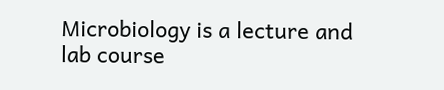Microbiology is a lecture and lab course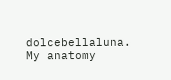dolcebellaluna. My anatomy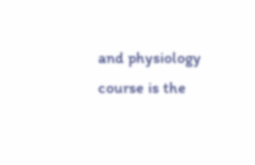and physiology course is the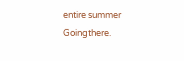entire summer Goingthere.